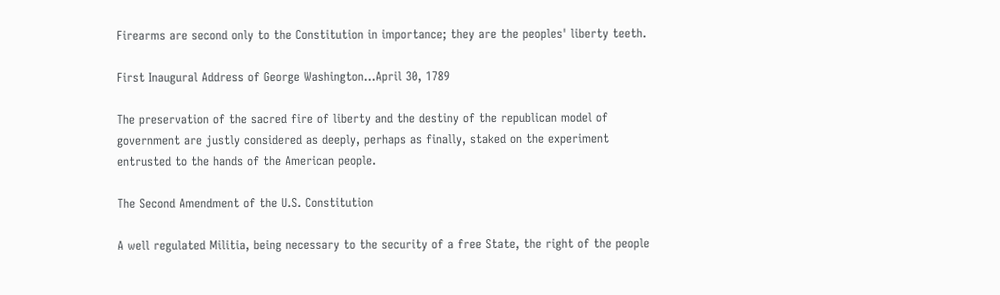Firearms are second only to the Constitution in importance; they are the peoples' liberty teeth.

First Inaugural Address of George Washington...April 30, 1789

The preservation of the sacred fire of liberty and the destiny of the republican model of government are justly considered as deeply, perhaps as finally, staked on the experiment entrusted to the hands of the American people.

The Second Amendment of the U.S. Constitution

A well regulated Militia, being necessary to the security of a free State, the right of the people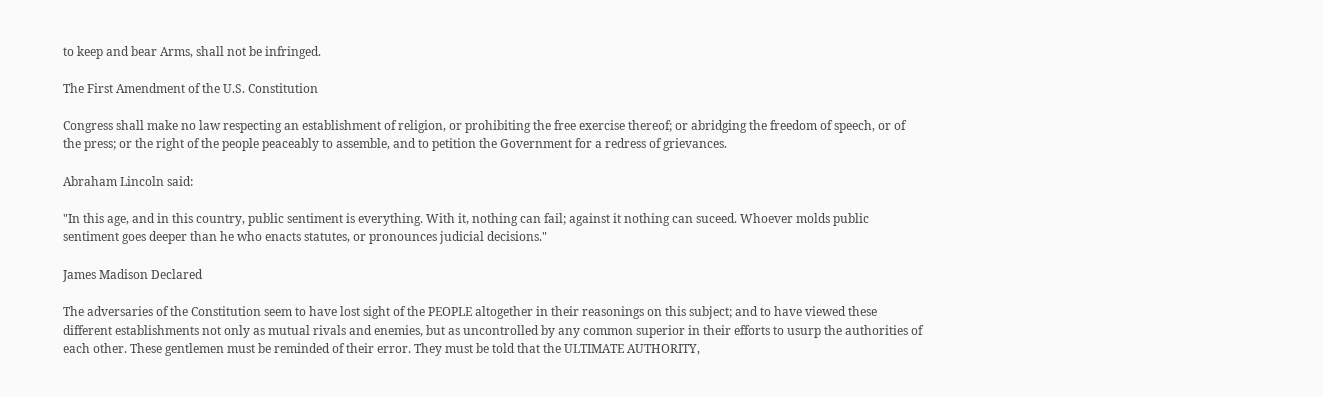to keep and bear Arms, shall not be infringed.

The First Amendment of the U.S. Constitution

Congress shall make no law respecting an establishment of religion, or prohibiting the free exercise thereof; or abridging the freedom of speech, or of the press; or the right of the people peaceably to assemble, and to petition the Government for a redress of grievances.

Abraham Lincoln said:

"In this age, and in this country, public sentiment is everything. With it, nothing can fail; against it nothing can suceed. Whoever molds public sentiment goes deeper than he who enacts statutes, or pronounces judicial decisions."

James Madison Declared

The adversaries of the Constitution seem to have lost sight of the PEOPLE altogether in their reasonings on this subject; and to have viewed these different establishments not only as mutual rivals and enemies, but as uncontrolled by any common superior in their efforts to usurp the authorities of each other. These gentlemen must be reminded of their error. They must be told that the ULTIMATE AUTHORITY,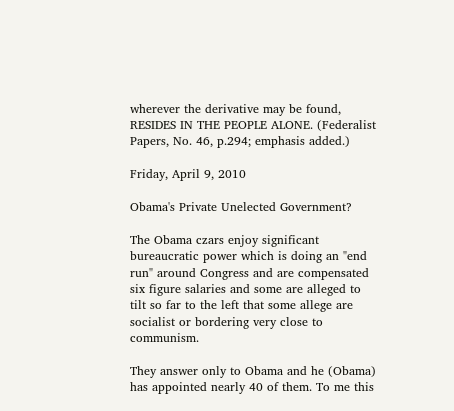wherever the derivative may be found, RESIDES IN THE PEOPLE ALONE. (Federalist Papers, No. 46, p.294; emphasis added.)

Friday, April 9, 2010

Obama's Private Unelected Government?

The Obama czars enjoy significant bureaucratic power which is doing an "end run" around Congress and are compensated six figure salaries and some are alleged to tilt so far to the left that some allege are socialist or bordering very close to communism.

They answer only to Obama and he (Obama) has appointed nearly 40 of them. To me this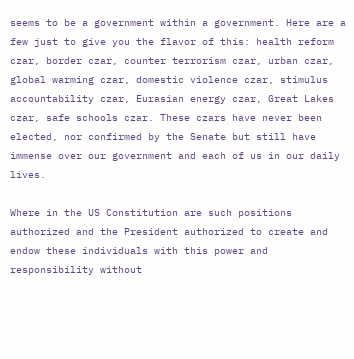seems to be a government within a government. Here are a few just to give you the flavor of this: health reform czar, border czar, counter terrorism czar, urban czar, global warming czar, domestic violence czar, stimulus accountability czar, Eurasian energy czar, Great Lakes czar, safe schools czar. These czars have never been elected, nor confirmed by the Senate but still have immense over our government and each of us in our daily lives.

Where in the US Constitution are such positions authorized and the President authorized to create and endow these individuals with this power and responsibility without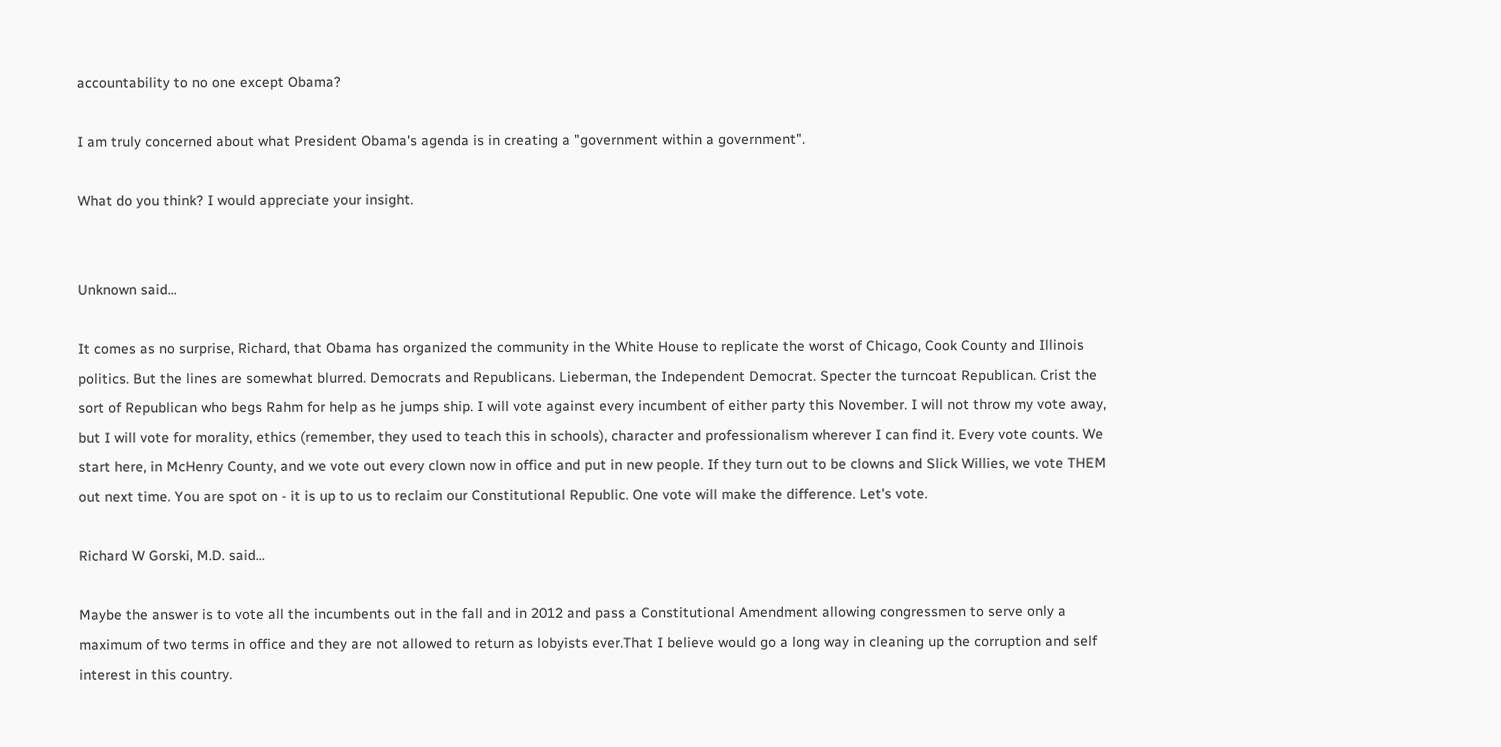accountability to no one except Obama?

I am truly concerned about what President Obama's agenda is in creating a "government within a government".

What do you think? I would appreciate your insight.


Unknown said...

It comes as no surprise, Richard, that Obama has organized the community in the White House to replicate the worst of Chicago, Cook County and Illinois politics. But the lines are somewhat blurred. Democrats and Republicans. Lieberman, the Independent Democrat. Specter the turncoat Republican. Crist the sort of Republican who begs Rahm for help as he jumps ship. I will vote against every incumbent of either party this November. I will not throw my vote away, but I will vote for morality, ethics (remember, they used to teach this in schools), character and professionalism wherever I can find it. Every vote counts. We start here, in McHenry County, and we vote out every clown now in office and put in new people. If they turn out to be clowns and Slick Willies, we vote THEM out next time. You are spot on - it is up to us to reclaim our Constitutional Republic. One vote will make the difference. Let's vote.

Richard W Gorski, M.D. said...

Maybe the answer is to vote all the incumbents out in the fall and in 2012 and pass a Constitutional Amendment allowing congressmen to serve only a maximum of two terms in office and they are not allowed to return as lobyists ever.That I believe would go a long way in cleaning up the corruption and self interest in this country.